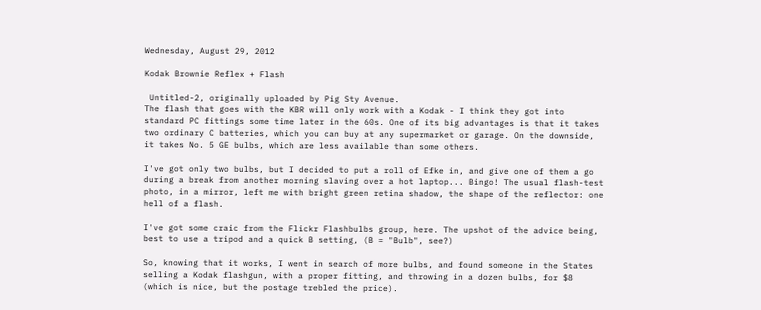Wednesday, August 29, 2012

Kodak Brownie Reflex + Flash

 Untitled-2, originally uploaded by Pig Sty Avenue.
The flash that goes with the KBR will only work with a Kodak - I think they got into standard PC fittings some time later in the 60s. One of its big advantages is that it takes two ordinary C batteries, which you can buy at any supermarket or garage. On the downside, it takes No. 5 GE bulbs, which are less available than some others.

I've got only two bulbs, but I decided to put a roll of Efke in, and give one of them a go during a break from another morning slaving over a hot laptop... Bingo! The usual flash-test photo, in a mirror, left me with bright green retina shadow, the shape of the reflector: one hell of a flash.

I've got some craic from the Flickr Flashbulbs group, here. The upshot of the advice being, best to use a tripod and a quick B setting, (B = "Bulb", see?)

So, knowing that it works, I went in search of more bulbs, and found someone in the States selling a Kodak flashgun, with a proper fitting, and throwing in a dozen bulbs, for $8 (which is nice, but the postage trebled the price).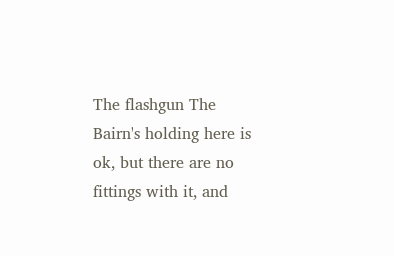The flashgun The Bairn's holding here is ok, but there are no fittings with it, and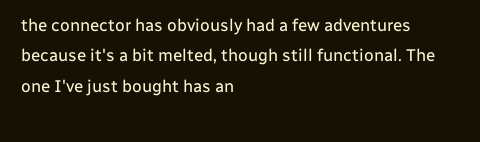the connector has obviously had a few adventures because it's a bit melted, though still functional. The one I've just bought has an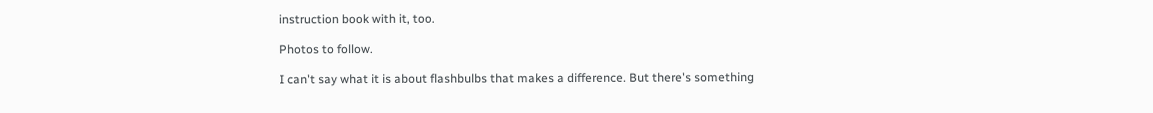instruction book with it, too.

Photos to follow.

I can't say what it is about flashbulbs that makes a difference. But there's something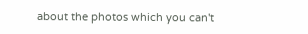about the photos which you can't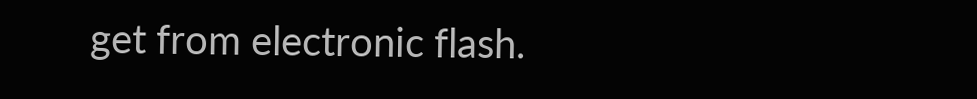get from electronic flash.